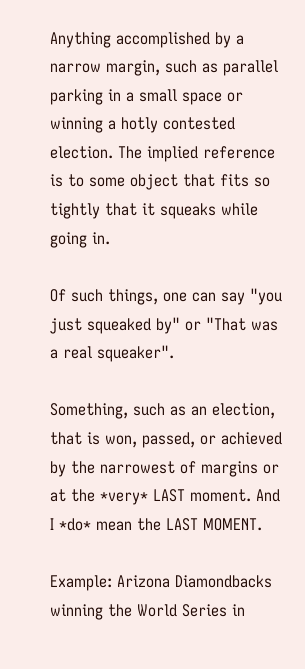Anything accomplished by a narrow margin, such as parallel parking in a small space or winning a hotly contested election. The implied reference is to some object that fits so tightly that it squeaks while going in.

Of such things, one can say "you just squeaked by" or "That was a real squeaker".

Something, such as an election, that is won, passed, or achieved by the narrowest of margins or at the *very* LAST moment. And I *do* mean the LAST MOMENT.

Example: Arizona Diamondbacks winning the World Series in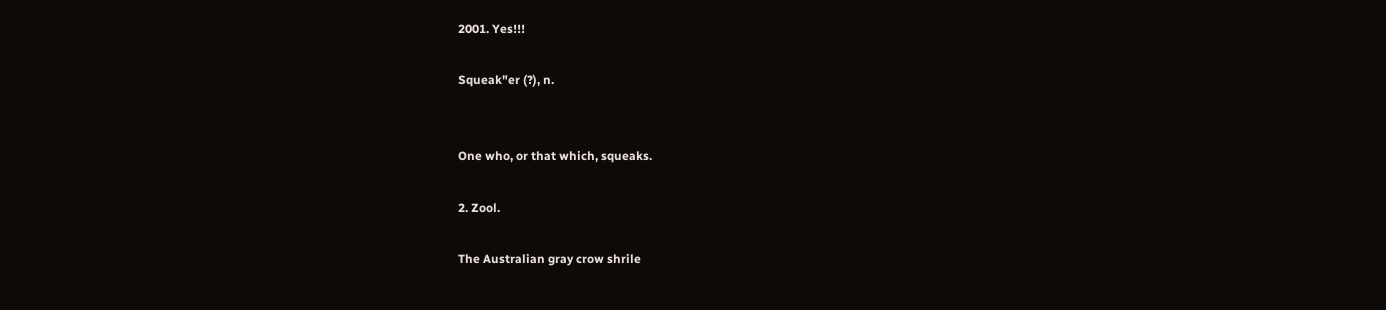2001. Yes!!!

Squeak"er (?), n.


One who, or that which, squeaks.

2. Zool.

The Australian gray crow shrile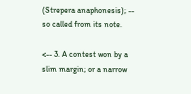(Strepera anaphonesis); -- so called from its note.

<-- 3. A contest won by a slim margin; or a narrow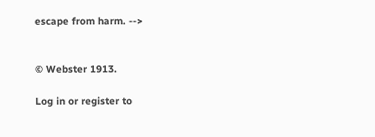escape from harm. -->


© Webster 1913.

Log in or register to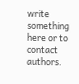write something here or to contact authors.